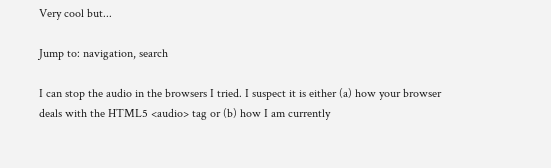Very cool but...

Jump to: navigation, search

I can stop the audio in the browsers I tried. I suspect it is either (a) how your browser deals with the HTML5 <audio> tag or (b) how I am currently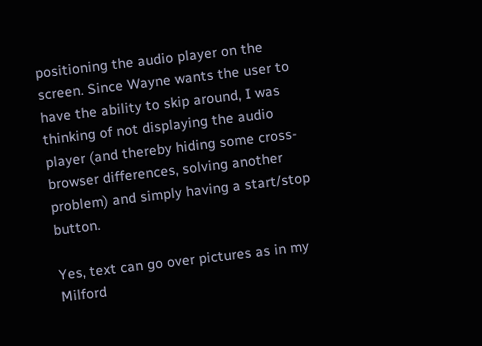positioning the audio player on the screen. Since Wayne wants the user to have the ability to skip around, I was thinking of not displaying the audio player (and thereby hiding some cross-browser differences, solving another problem) and simply having a start/stop button.

Yes, text can go over pictures as in my Milford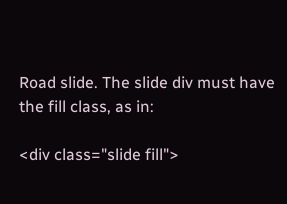Road slide. The slide div must have the fill class, as in:

<div class="slide fill">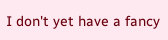I don't yet have a fancy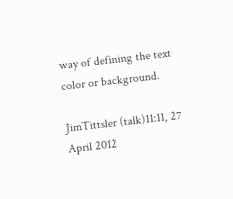way of defining the text color or background.

JimTittsler (talk)11:11, 27 April 2012